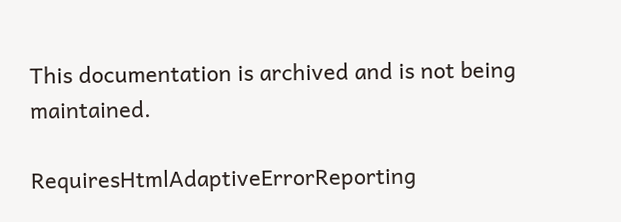This documentation is archived and is not being maintained.

RequiresHtmlAdaptiveErrorReporting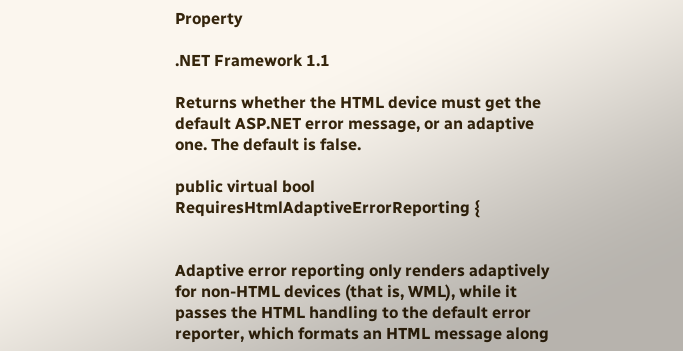Property

.NET Framework 1.1

Returns whether the HTML device must get the default ASP.NET error message, or an adaptive one. The default is false.

public virtual bool RequiresHtmlAdaptiveErrorReporting {


Adaptive error reporting only renders adaptively for non-HTML devices (that is, WML), while it passes the HTML handling to the default error reporter, which formats an HTML message along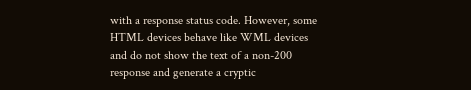with a response status code. However, some HTML devices behave like WML devices and do not show the text of a non-200 response and generate a cryptic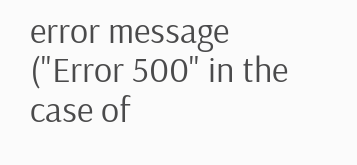error message ("Error 500" in the case of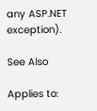any ASP.NET exception).

See Also

Applies to: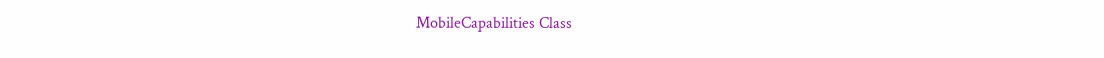MobileCapabilities Class